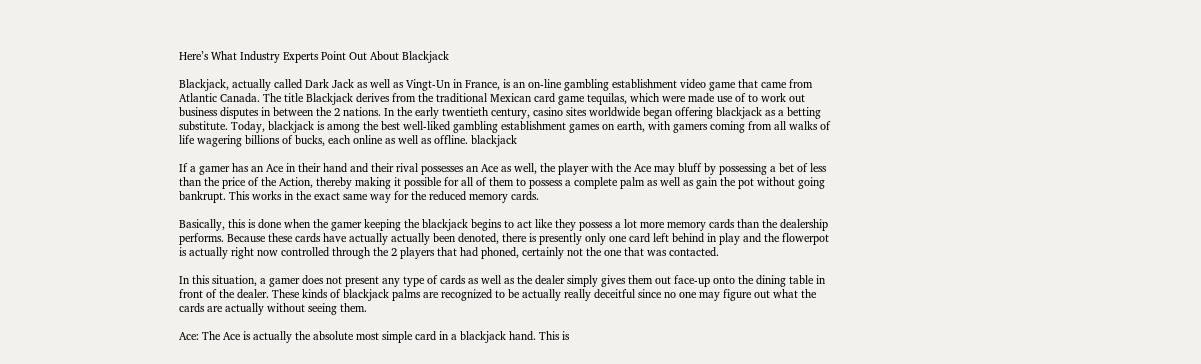Here’s What Industry Experts Point Out About Blackjack

Blackjack, actually called Dark Jack as well as Vingt-Un in France, is an on-line gambling establishment video game that came from Atlantic Canada. The title Blackjack derives from the traditional Mexican card game tequilas, which were made use of to work out business disputes in between the 2 nations. In the early twentieth century, casino sites worldwide began offering blackjack as a betting substitute. Today, blackjack is among the best well-liked gambling establishment games on earth, with gamers coming from all walks of life wagering billions of bucks, each online as well as offline. blackjack

If a gamer has an Ace in their hand and their rival possesses an Ace as well, the player with the Ace may bluff by possessing a bet of less than the price of the Action, thereby making it possible for all of them to possess a complete palm as well as gain the pot without going bankrupt. This works in the exact same way for the reduced memory cards.

Basically, this is done when the gamer keeping the blackjack begins to act like they possess a lot more memory cards than the dealership performs. Because these cards have actually actually been denoted, there is presently only one card left behind in play and the flowerpot is actually right now controlled through the 2 players that had phoned, certainly not the one that was contacted.

In this situation, a gamer does not present any type of cards as well as the dealer simply gives them out face-up onto the dining table in front of the dealer. These kinds of blackjack palms are recognized to be actually really deceitful since no one may figure out what the cards are actually without seeing them.

Ace: The Ace is actually the absolute most simple card in a blackjack hand. This is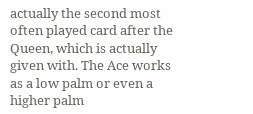actually the second most often played card after the Queen, which is actually given with. The Ace works as a low palm or even a higher palm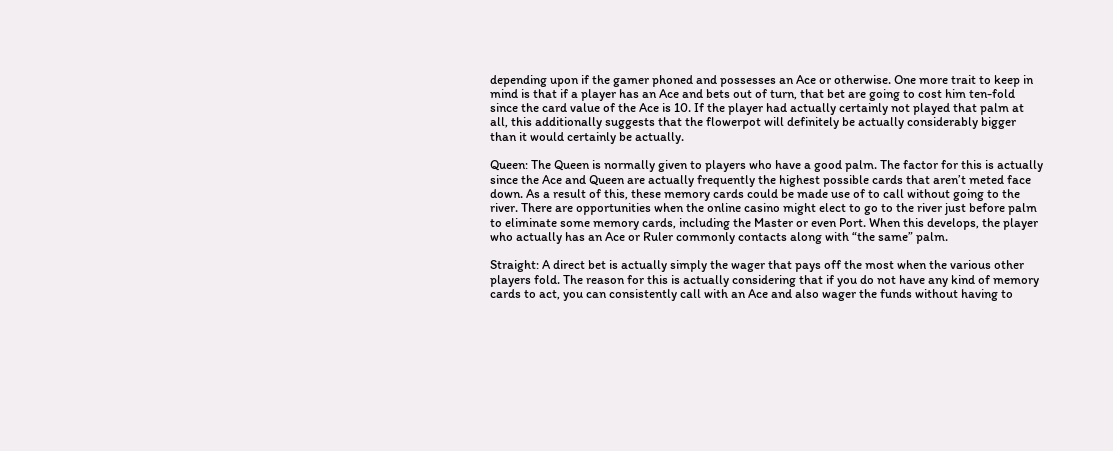depending upon if the gamer phoned and possesses an Ace or otherwise. One more trait to keep in mind is that if a player has an Ace and bets out of turn, that bet are going to cost him ten-fold since the card value of the Ace is 10. If the player had actually certainly not played that palm at all, this additionally suggests that the flowerpot will definitely be actually considerably bigger than it would certainly be actually.

Queen: The Queen is normally given to players who have a good palm. The factor for this is actually since the Ace and Queen are actually frequently the highest possible cards that aren’t meted face down. As a result of this, these memory cards could be made use of to call without going to the river. There are opportunities when the online casino might elect to go to the river just before palm to eliminate some memory cards, including the Master or even Port. When this develops, the player who actually has an Ace or Ruler commonly contacts along with “the same” palm.

Straight: A direct bet is actually simply the wager that pays off the most when the various other players fold. The reason for this is actually considering that if you do not have any kind of memory cards to act, you can consistently call with an Ace and also wager the funds without having to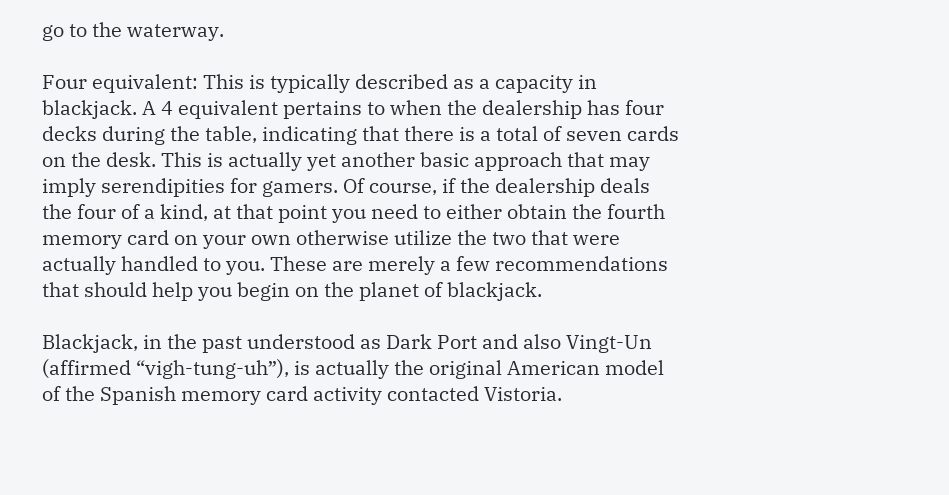go to the waterway.

Four equivalent: This is typically described as a capacity in blackjack. A 4 equivalent pertains to when the dealership has four decks during the table, indicating that there is a total of seven cards on the desk. This is actually yet another basic approach that may imply serendipities for gamers. Of course, if the dealership deals the four of a kind, at that point you need to either obtain the fourth memory card on your own otherwise utilize the two that were actually handled to you. These are merely a few recommendations that should help you begin on the planet of blackjack.

Blackjack, in the past understood as Dark Port and also Vingt-Un (affirmed “vigh-tung-uh”), is actually the original American model of the Spanish memory card activity contacted Vistoria.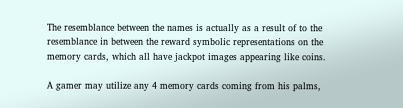The resemblance between the names is actually as a result of to the resemblance in between the reward symbolic representations on the memory cards, which all have jackpot images appearing like coins.

A gamer may utilize any 4 memory cards coming from his palms,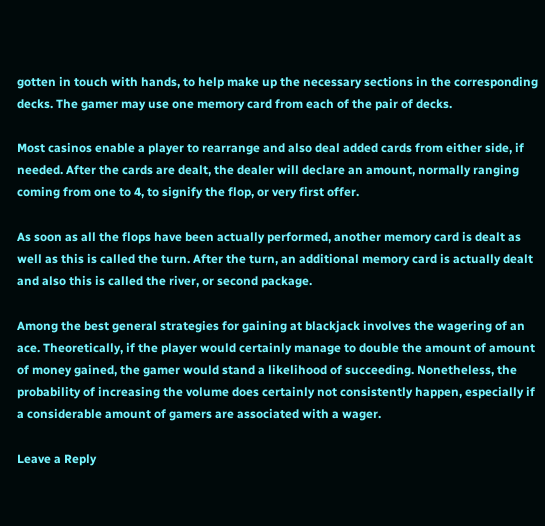gotten in touch with hands, to help make up the necessary sections in the corresponding decks. The gamer may use one memory card from each of the pair of decks.

Most casinos enable a player to rearrange and also deal added cards from either side, if needed. After the cards are dealt, the dealer will declare an amount, normally ranging coming from one to 4, to signify the flop, or very first offer.

As soon as all the flops have been actually performed, another memory card is dealt as well as this is called the turn. After the turn, an additional memory card is actually dealt and also this is called the river, or second package.

Among the best general strategies for gaining at blackjack involves the wagering of an ace. Theoretically, if the player would certainly manage to double the amount of amount of money gained, the gamer would stand a likelihood of succeeding. Nonetheless, the probability of increasing the volume does certainly not consistently happen, especially if a considerable amount of gamers are associated with a wager.

Leave a Reply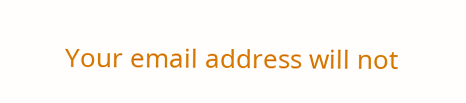Your email address will not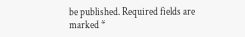be published. Required fields are marked *